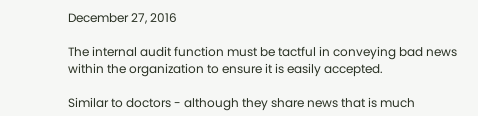December 27, 2016

The internal audit function must be tactful in conveying bad news within the organization to ensure it is easily accepted.

Similar to doctors - although they share news that is much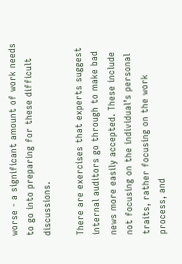worse - a significant amount of work needs to go into preparing for these difficult discussions.

There are exercises that experts suggest internal auditors go through to make bad news more easily accepted. These include not focusing on the individual’s personal traits, rather focusing on the work process, and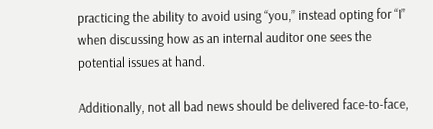practicing the ability to avoid using “you,” instead opting for “I” when discussing how as an internal auditor one sees the potential issues at hand.

Additionally, not all bad news should be delivered face-to-face,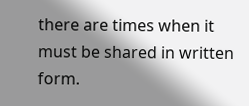there are times when it must be shared in written form.